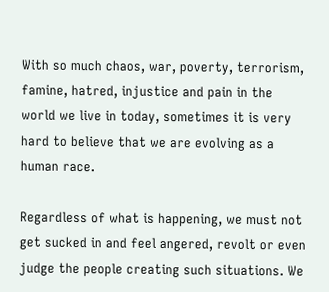With so much chaos, war, poverty, terrorism, famine, hatred, injustice and pain in the world we live in today, sometimes it is very hard to believe that we are evolving as a human race.

Regardless of what is happening, we must not get sucked in and feel angered, revolt or even judge the people creating such situations. We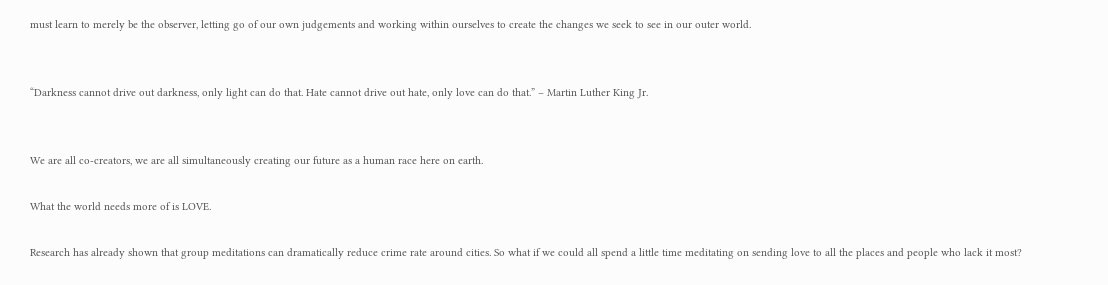must learn to merely be the observer, letting go of our own judgements and working within ourselves to create the changes we seek to see in our outer world.


“Darkness cannot drive out darkness, only light can do that. Hate cannot drive out hate, only love can do that.” – Martin Luther King Jr.


We are all co-creators, we are all simultaneously creating our future as a human race here on earth.

What the world needs more of is LOVE.

Research has already shown that group meditations can dramatically reduce crime rate around cities. So what if we could all spend a little time meditating on sending love to all the places and people who lack it most?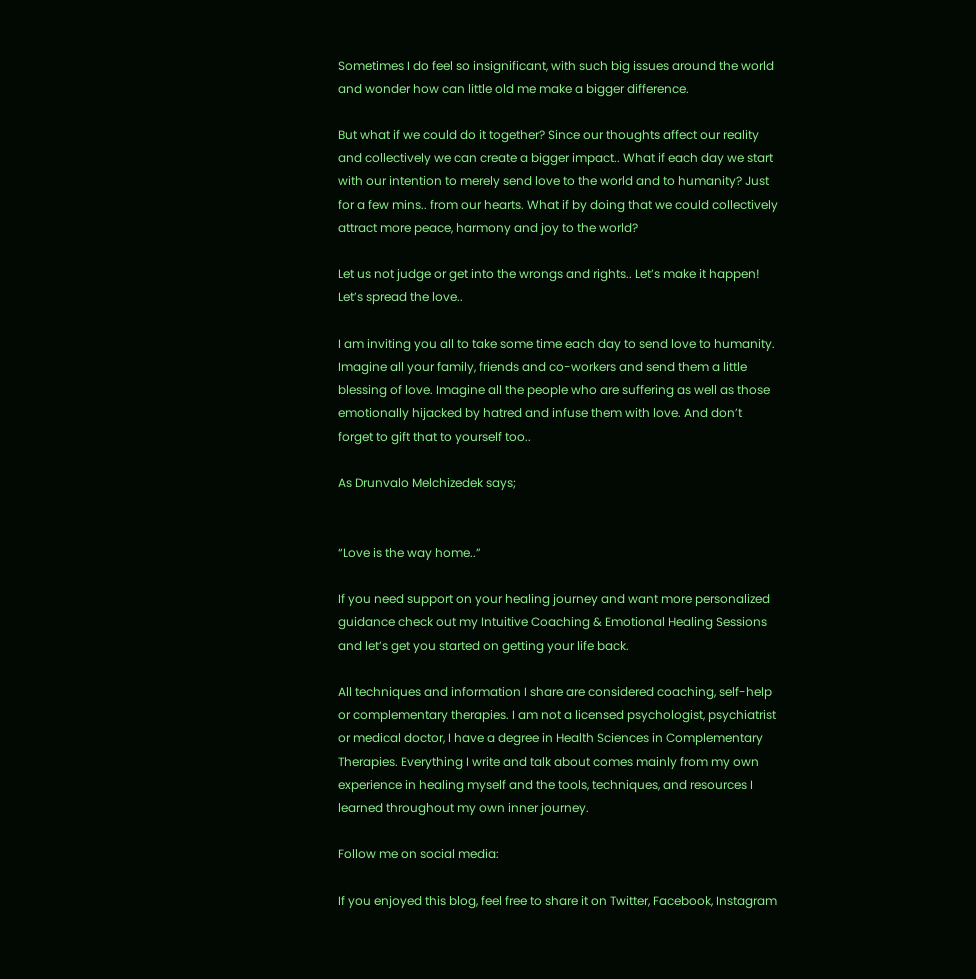Sometimes I do feel so insignificant, with such big issues around the world and wonder how can little old me make a bigger difference.

But what if we could do it together? Since our thoughts affect our reality and collectively we can create a bigger impact.. What if each day we start with our intention to merely send love to the world and to humanity? Just for a few mins.. from our hearts. What if by doing that we could collectively attract more peace, harmony and joy to the world?

Let us not judge or get into the wrongs and rights.. Let’s make it happen! Let’s spread the love..

I am inviting you all to take some time each day to send love to humanity. Imagine all your family, friends and co-workers and send them a little blessing of love. Imagine all the people who are suffering as well as those emotionally hijacked by hatred and infuse them with love. And don’t forget to gift that to yourself too..

As Drunvalo Melchizedek says;


“Love is the way home..”

If you need support on your healing journey and want more personalized guidance check out my Intuitive Coaching & Emotional Healing Sessions and let’s get you started on getting your life back.

All techniques and information I share are considered coaching, self-help or complementary therapies. I am not a licensed psychologist, psychiatrist or medical doctor, I have a degree in Health Sciences in Complementary Therapies. Everything I write and talk about comes mainly from my own experience in healing myself and the tools, techniques, and resources I learned throughout my own inner journey.

Follow me on social media:

If you enjoyed this blog, feel free to share it on Twitter, Facebook, Instagram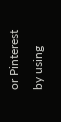or Pinterest
by using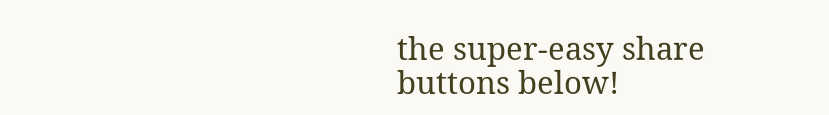the super-easy share buttons below!